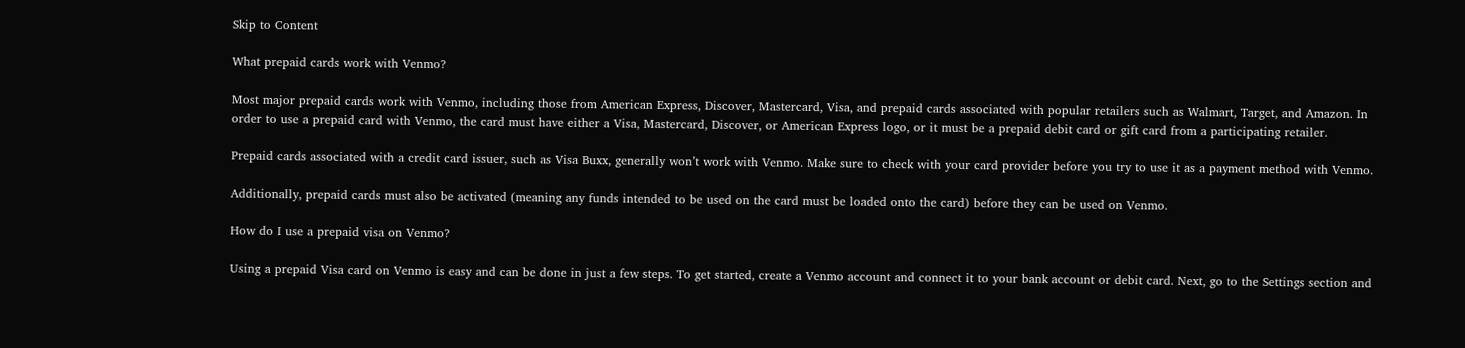Skip to Content

What prepaid cards work with Venmo?

Most major prepaid cards work with Venmo, including those from American Express, Discover, Mastercard, Visa, and prepaid cards associated with popular retailers such as Walmart, Target, and Amazon. In order to use a prepaid card with Venmo, the card must have either a Visa, Mastercard, Discover, or American Express logo, or it must be a prepaid debit card or gift card from a participating retailer.

Prepaid cards associated with a credit card issuer, such as Visa Buxx, generally won’t work with Venmo. Make sure to check with your card provider before you try to use it as a payment method with Venmo.

Additionally, prepaid cards must also be activated (meaning any funds intended to be used on the card must be loaded onto the card) before they can be used on Venmo.

How do I use a prepaid visa on Venmo?

Using a prepaid Visa card on Venmo is easy and can be done in just a few steps. To get started, create a Venmo account and connect it to your bank account or debit card. Next, go to the Settings section and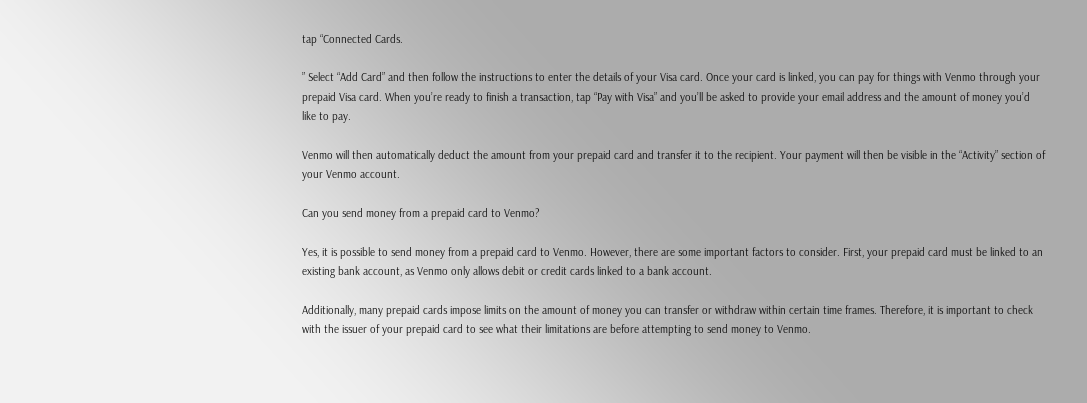tap “Connected Cards.

” Select “Add Card” and then follow the instructions to enter the details of your Visa card. Once your card is linked, you can pay for things with Venmo through your prepaid Visa card. When you’re ready to finish a transaction, tap “Pay with Visa” and you’ll be asked to provide your email address and the amount of money you’d like to pay.

Venmo will then automatically deduct the amount from your prepaid card and transfer it to the recipient. Your payment will then be visible in the “Activity” section of your Venmo account.

Can you send money from a prepaid card to Venmo?

Yes, it is possible to send money from a prepaid card to Venmo. However, there are some important factors to consider. First, your prepaid card must be linked to an existing bank account, as Venmo only allows debit or credit cards linked to a bank account.

Additionally, many prepaid cards impose limits on the amount of money you can transfer or withdraw within certain time frames. Therefore, it is important to check with the issuer of your prepaid card to see what their limitations are before attempting to send money to Venmo.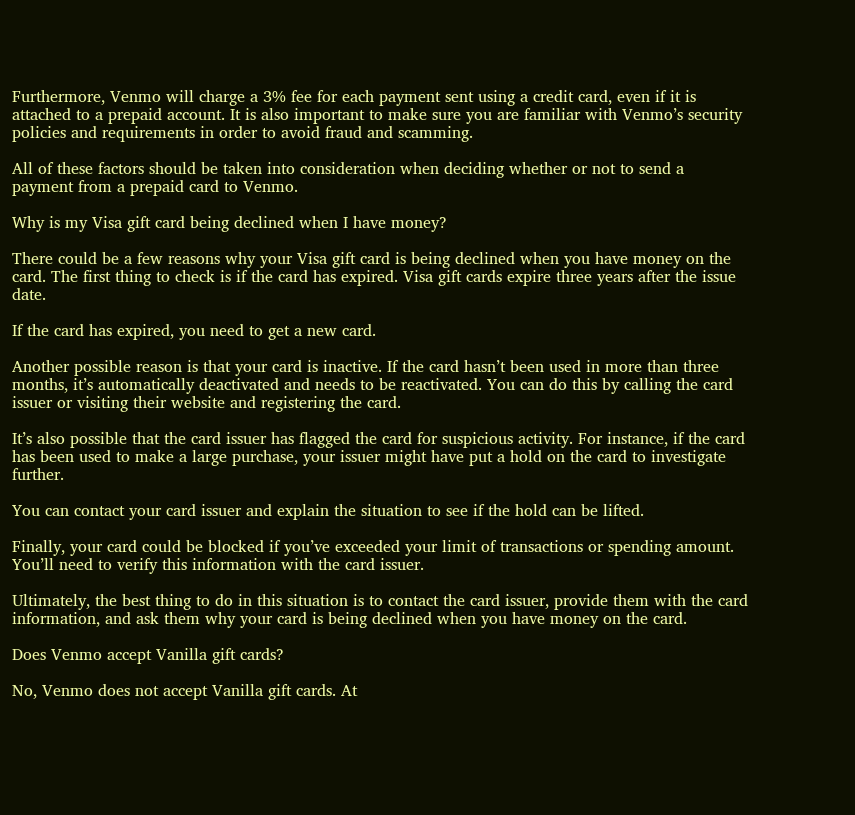Furthermore, Venmo will charge a 3% fee for each payment sent using a credit card, even if it is attached to a prepaid account. It is also important to make sure you are familiar with Venmo’s security policies and requirements in order to avoid fraud and scamming.

All of these factors should be taken into consideration when deciding whether or not to send a payment from a prepaid card to Venmo.

Why is my Visa gift card being declined when I have money?

There could be a few reasons why your Visa gift card is being declined when you have money on the card. The first thing to check is if the card has expired. Visa gift cards expire three years after the issue date.

If the card has expired, you need to get a new card.

Another possible reason is that your card is inactive. If the card hasn’t been used in more than three months, it’s automatically deactivated and needs to be reactivated. You can do this by calling the card issuer or visiting their website and registering the card.

It’s also possible that the card issuer has flagged the card for suspicious activity. For instance, if the card has been used to make a large purchase, your issuer might have put a hold on the card to investigate further.

You can contact your card issuer and explain the situation to see if the hold can be lifted.

Finally, your card could be blocked if you’ve exceeded your limit of transactions or spending amount. You’ll need to verify this information with the card issuer.

Ultimately, the best thing to do in this situation is to contact the card issuer, provide them with the card information, and ask them why your card is being declined when you have money on the card.

Does Venmo accept Vanilla gift cards?

No, Venmo does not accept Vanilla gift cards. At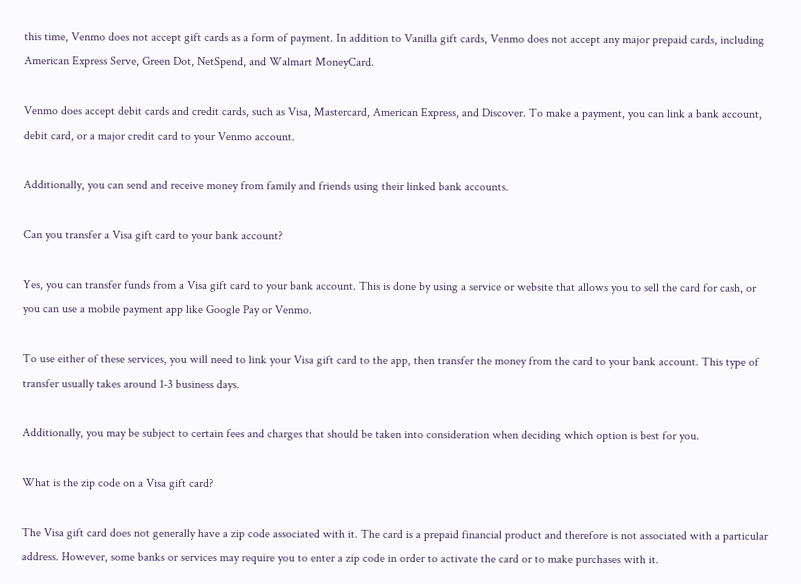this time, Venmo does not accept gift cards as a form of payment. In addition to Vanilla gift cards, Venmo does not accept any major prepaid cards, including American Express Serve, Green Dot, NetSpend, and Walmart MoneyCard.

Venmo does accept debit cards and credit cards, such as Visa, Mastercard, American Express, and Discover. To make a payment, you can link a bank account, debit card, or a major credit card to your Venmo account.

Additionally, you can send and receive money from family and friends using their linked bank accounts.

Can you transfer a Visa gift card to your bank account?

Yes, you can transfer funds from a Visa gift card to your bank account. This is done by using a service or website that allows you to sell the card for cash, or you can use a mobile payment app like Google Pay or Venmo.

To use either of these services, you will need to link your Visa gift card to the app, then transfer the money from the card to your bank account. This type of transfer usually takes around 1-3 business days.

Additionally, you may be subject to certain fees and charges that should be taken into consideration when deciding which option is best for you.

What is the zip code on a Visa gift card?

The Visa gift card does not generally have a zip code associated with it. The card is a prepaid financial product and therefore is not associated with a particular address. However, some banks or services may require you to enter a zip code in order to activate the card or to make purchases with it.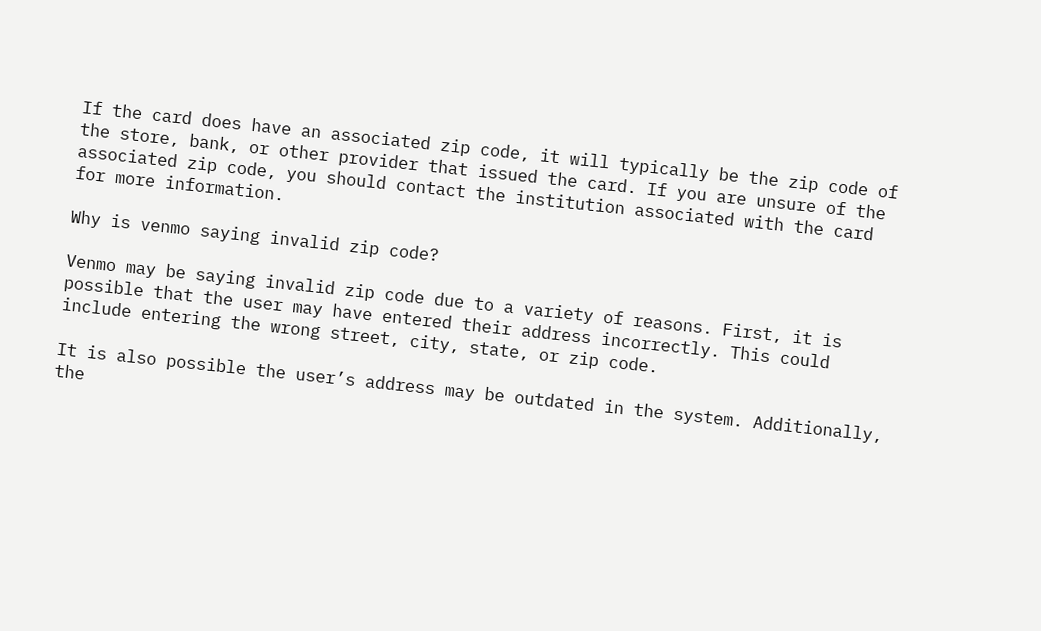If the card does have an associated zip code, it will typically be the zip code of the store, bank, or other provider that issued the card. If you are unsure of the associated zip code, you should contact the institution associated with the card for more information.

Why is venmo saying invalid zip code?

Venmo may be saying invalid zip code due to a variety of reasons. First, it is possible that the user may have entered their address incorrectly. This could include entering the wrong street, city, state, or zip code.

It is also possible the user’s address may be outdated in the system. Additionally, the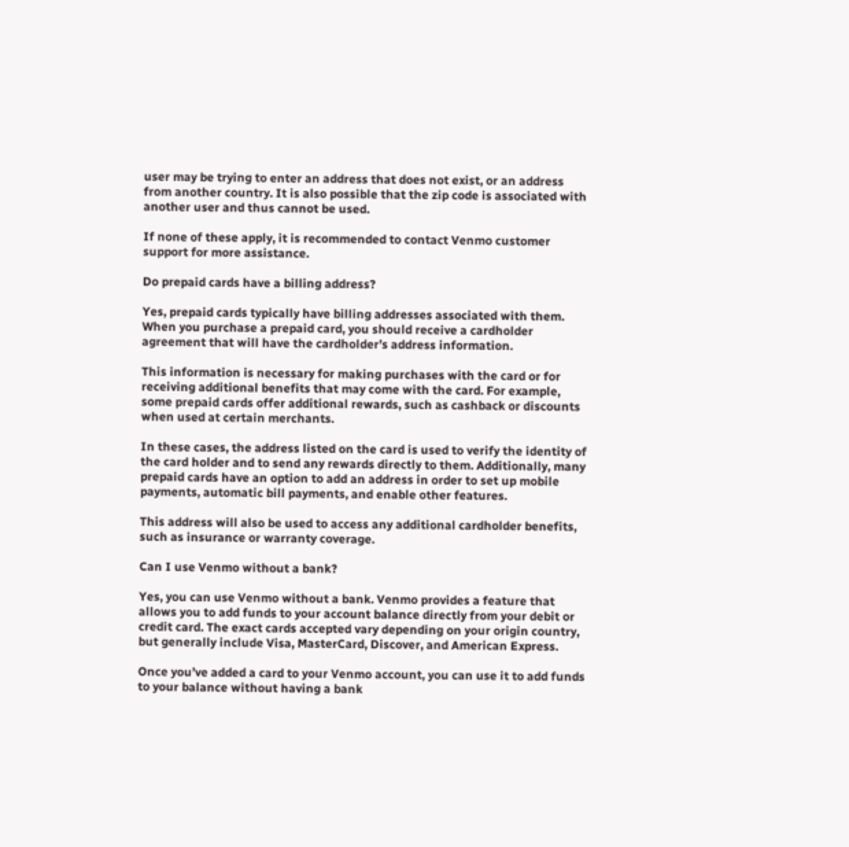user may be trying to enter an address that does not exist, or an address from another country. It is also possible that the zip code is associated with another user and thus cannot be used.

If none of these apply, it is recommended to contact Venmo customer support for more assistance.

Do prepaid cards have a billing address?

Yes, prepaid cards typically have billing addresses associated with them. When you purchase a prepaid card, you should receive a cardholder agreement that will have the cardholder’s address information.

This information is necessary for making purchases with the card or for receiving additional benefits that may come with the card. For example, some prepaid cards offer additional rewards, such as cashback or discounts when used at certain merchants.

In these cases, the address listed on the card is used to verify the identity of the card holder and to send any rewards directly to them. Additionally, many prepaid cards have an option to add an address in order to set up mobile payments, automatic bill payments, and enable other features.

This address will also be used to access any additional cardholder benefits, such as insurance or warranty coverage.

Can I use Venmo without a bank?

Yes, you can use Venmo without a bank. Venmo provides a feature that allows you to add funds to your account balance directly from your debit or credit card. The exact cards accepted vary depending on your origin country, but generally include Visa, MasterCard, Discover, and American Express.

Once you’ve added a card to your Venmo account, you can use it to add funds to your balance without having a bank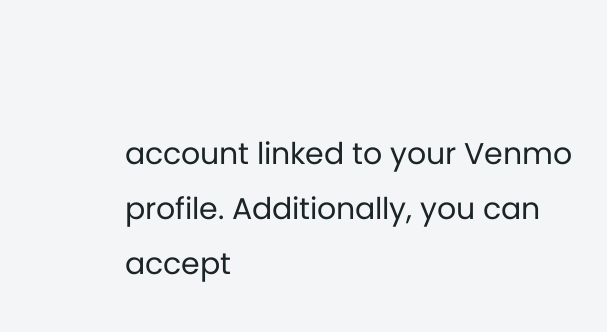account linked to your Venmo profile. Additionally, you can accept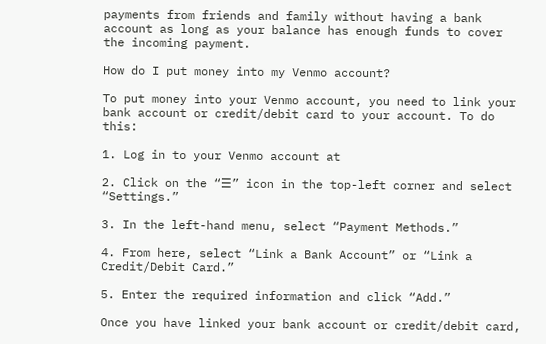payments from friends and family without having a bank account as long as your balance has enough funds to cover the incoming payment.

How do I put money into my Venmo account?

To put money into your Venmo account, you need to link your bank account or credit/debit card to your account. To do this:

1. Log in to your Venmo account at

2. Click on the “☰” icon in the top-left corner and select “Settings.”

3. In the left-hand menu, select “Payment Methods.”

4. From here, select “Link a Bank Account” or “Link a Credit/Debit Card.”

5. Enter the required information and click “Add.”

Once you have linked your bank account or credit/debit card,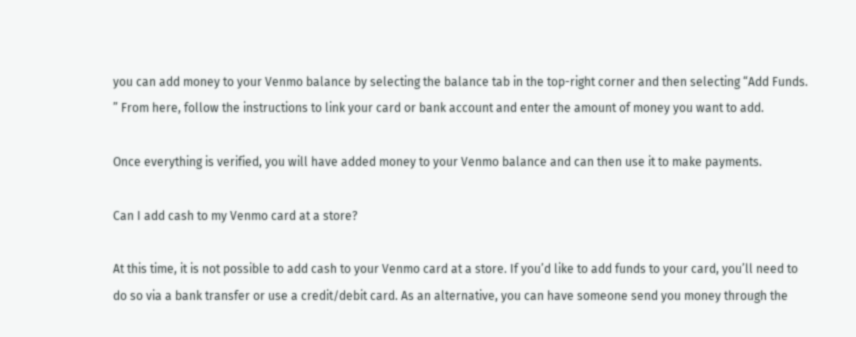you can add money to your Venmo balance by selecting the balance tab in the top-right corner and then selecting “Add Funds. ” From here, follow the instructions to link your card or bank account and enter the amount of money you want to add.

Once everything is verified, you will have added money to your Venmo balance and can then use it to make payments.

Can I add cash to my Venmo card at a store?

At this time, it is not possible to add cash to your Venmo card at a store. If you’d like to add funds to your card, you’ll need to do so via a bank transfer or use a credit/debit card. As an alternative, you can have someone send you money through the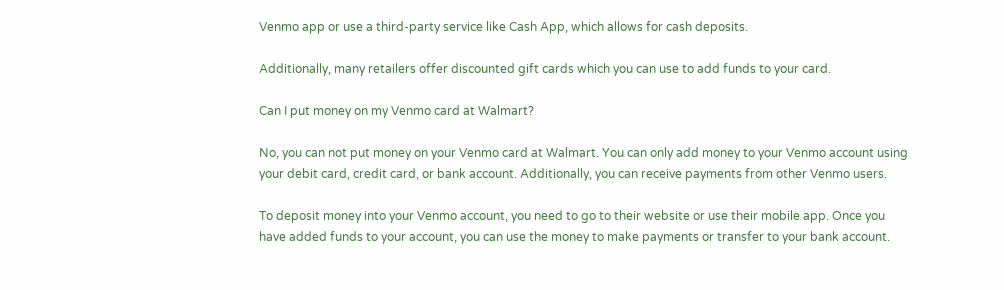Venmo app or use a third-party service like Cash App, which allows for cash deposits.

Additionally, many retailers offer discounted gift cards which you can use to add funds to your card.

Can I put money on my Venmo card at Walmart?

No, you can not put money on your Venmo card at Walmart. You can only add money to your Venmo account using your debit card, credit card, or bank account. Additionally, you can receive payments from other Venmo users.

To deposit money into your Venmo account, you need to go to their website or use their mobile app. Once you have added funds to your account, you can use the money to make payments or transfer to your bank account.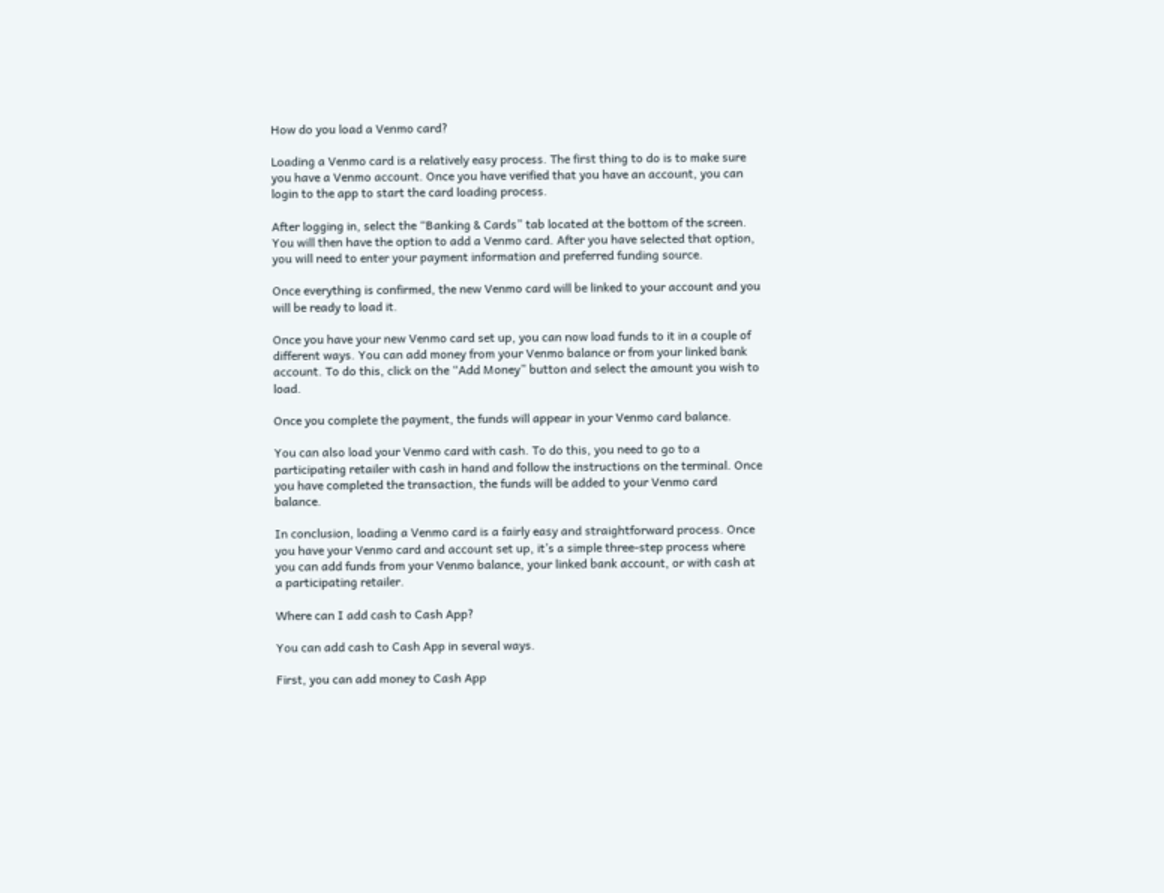How do you load a Venmo card?

Loading a Venmo card is a relatively easy process. The first thing to do is to make sure you have a Venmo account. Once you have verified that you have an account, you can login to the app to start the card loading process.

After logging in, select the “Banking & Cards” tab located at the bottom of the screen. You will then have the option to add a Venmo card. After you have selected that option, you will need to enter your payment information and preferred funding source.

Once everything is confirmed, the new Venmo card will be linked to your account and you will be ready to load it.

Once you have your new Venmo card set up, you can now load funds to it in a couple of different ways. You can add money from your Venmo balance or from your linked bank account. To do this, click on the “Add Money” button and select the amount you wish to load.

Once you complete the payment, the funds will appear in your Venmo card balance.

You can also load your Venmo card with cash. To do this, you need to go to a participating retailer with cash in hand and follow the instructions on the terminal. Once you have completed the transaction, the funds will be added to your Venmo card balance.

In conclusion, loading a Venmo card is a fairly easy and straightforward process. Once you have your Venmo card and account set up, it’s a simple three-step process where you can add funds from your Venmo balance, your linked bank account, or with cash at a participating retailer.

Where can I add cash to Cash App?

You can add cash to Cash App in several ways.

First, you can add money to Cash App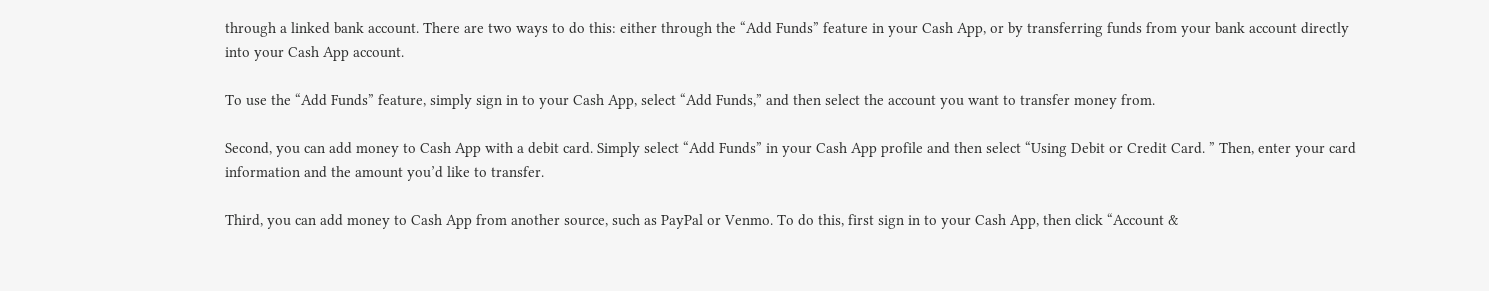through a linked bank account. There are two ways to do this: either through the “Add Funds” feature in your Cash App, or by transferring funds from your bank account directly into your Cash App account.

To use the “Add Funds” feature, simply sign in to your Cash App, select “Add Funds,” and then select the account you want to transfer money from.

Second, you can add money to Cash App with a debit card. Simply select “Add Funds” in your Cash App profile and then select “Using Debit or Credit Card. ” Then, enter your card information and the amount you’d like to transfer.

Third, you can add money to Cash App from another source, such as PayPal or Venmo. To do this, first sign in to your Cash App, then click “Account &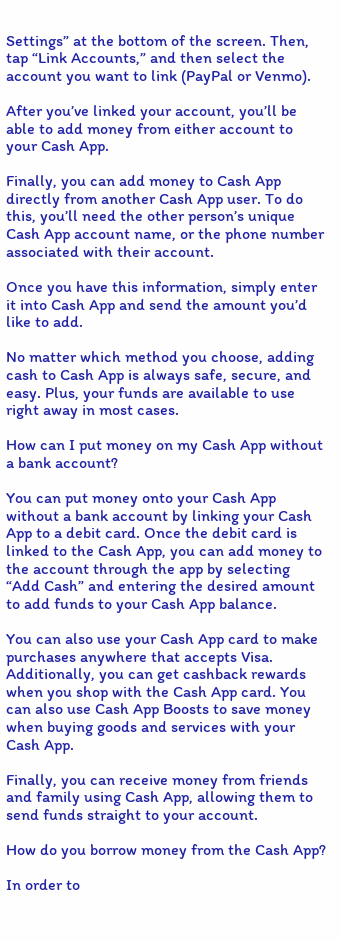Settings” at the bottom of the screen. Then, tap “Link Accounts,” and then select the account you want to link (PayPal or Venmo).

After you’ve linked your account, you’ll be able to add money from either account to your Cash App.

Finally, you can add money to Cash App directly from another Cash App user. To do this, you’ll need the other person’s unique Cash App account name, or the phone number associated with their account.

Once you have this information, simply enter it into Cash App and send the amount you’d like to add.

No matter which method you choose, adding cash to Cash App is always safe, secure, and easy. Plus, your funds are available to use right away in most cases.

How can I put money on my Cash App without a bank account?

You can put money onto your Cash App without a bank account by linking your Cash App to a debit card. Once the debit card is linked to the Cash App, you can add money to the account through the app by selecting “Add Cash” and entering the desired amount to add funds to your Cash App balance.

You can also use your Cash App card to make purchases anywhere that accepts Visa. Additionally, you can get cashback rewards when you shop with the Cash App card. You can also use Cash App Boosts to save money when buying goods and services with your Cash App.

Finally, you can receive money from friends and family using Cash App, allowing them to send funds straight to your account.

How do you borrow money from the Cash App?

In order to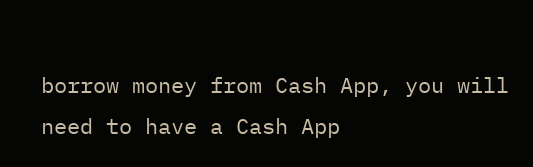borrow money from Cash App, you will need to have a Cash App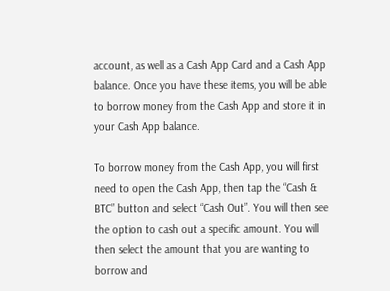account, as well as a Cash App Card and a Cash App balance. Once you have these items, you will be able to borrow money from the Cash App and store it in your Cash App balance.

To borrow money from the Cash App, you will first need to open the Cash App, then tap the “Cash & BTC” button and select “Cash Out”. You will then see the option to cash out a specific amount. You will then select the amount that you are wanting to borrow and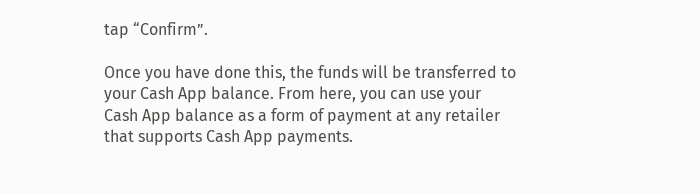tap “Confirm”.

Once you have done this, the funds will be transferred to your Cash App balance. From here, you can use your Cash App balance as a form of payment at any retailer that supports Cash App payments.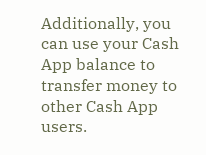Additionally, you can use your Cash App balance to transfer money to other Cash App users.